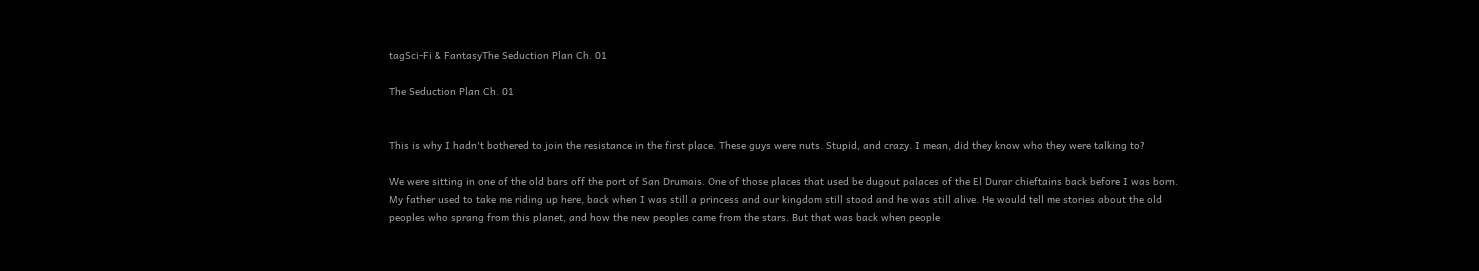tagSci-Fi & FantasyThe Seduction Plan Ch. 01

The Seduction Plan Ch. 01


This is why I hadn't bothered to join the resistance in the first place. These guys were nuts. Stupid, and crazy. I mean, did they know who they were talking to?

We were sitting in one of the old bars off the port of San Drumais. One of those places that used be dugout palaces of the El Durar chieftains back before I was born. My father used to take me riding up here, back when I was still a princess and our kingdom still stood and he was still alive. He would tell me stories about the old peoples who sprang from this planet, and how the new peoples came from the stars. But that was back when people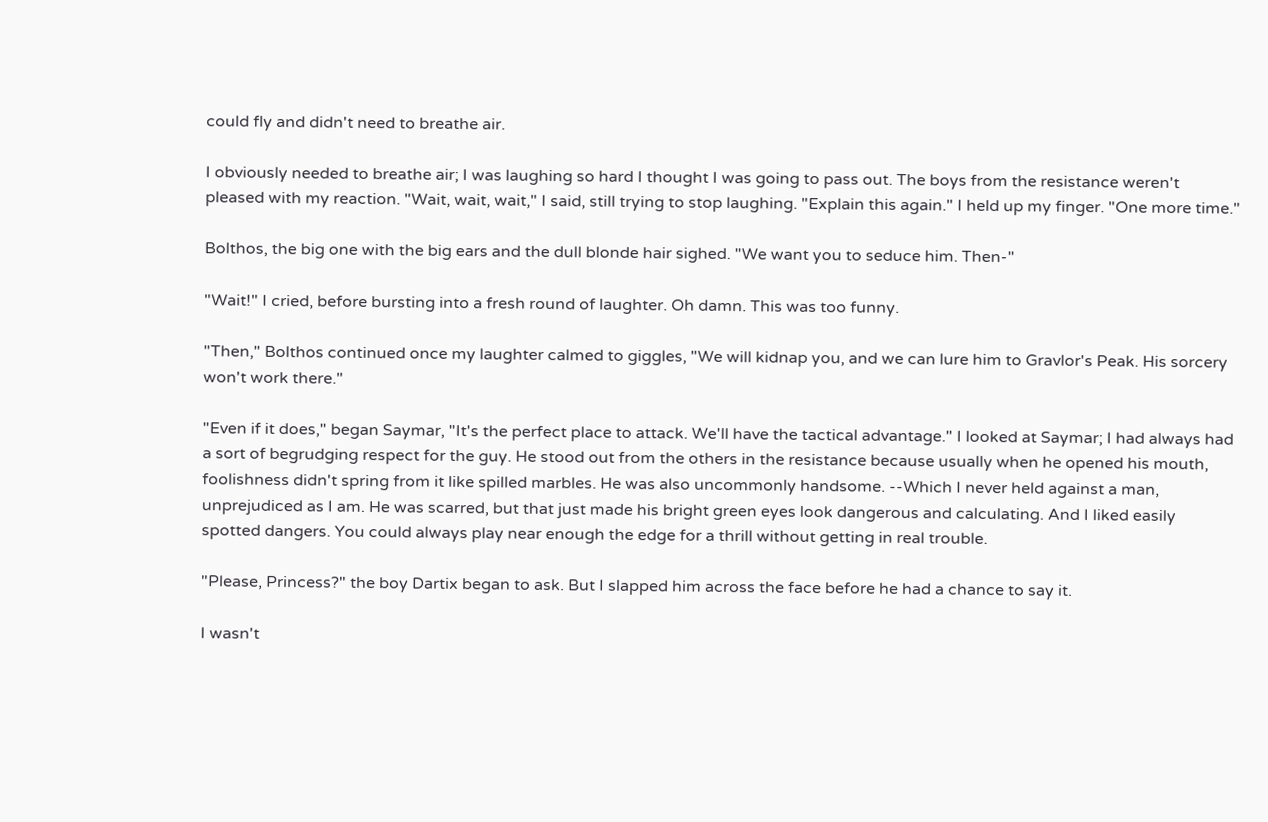could fly and didn't need to breathe air.

I obviously needed to breathe air; I was laughing so hard I thought I was going to pass out. The boys from the resistance weren't pleased with my reaction. "Wait, wait, wait," I said, still trying to stop laughing. "Explain this again." I held up my finger. "One more time."

Bolthos, the big one with the big ears and the dull blonde hair sighed. "We want you to seduce him. Then-"

"Wait!" I cried, before bursting into a fresh round of laughter. Oh damn. This was too funny.

"Then," Bolthos continued once my laughter calmed to giggles, "We will kidnap you, and we can lure him to Gravlor's Peak. His sorcery won't work there."

"Even if it does," began Saymar, "It's the perfect place to attack. We'll have the tactical advantage." I looked at Saymar; I had always had a sort of begrudging respect for the guy. He stood out from the others in the resistance because usually when he opened his mouth, foolishness didn't spring from it like spilled marbles. He was also uncommonly handsome. --Which I never held against a man, unprejudiced as I am. He was scarred, but that just made his bright green eyes look dangerous and calculating. And I liked easily spotted dangers. You could always play near enough the edge for a thrill without getting in real trouble.

"Please, Princess?" the boy Dartix began to ask. But I slapped him across the face before he had a chance to say it.

I wasn't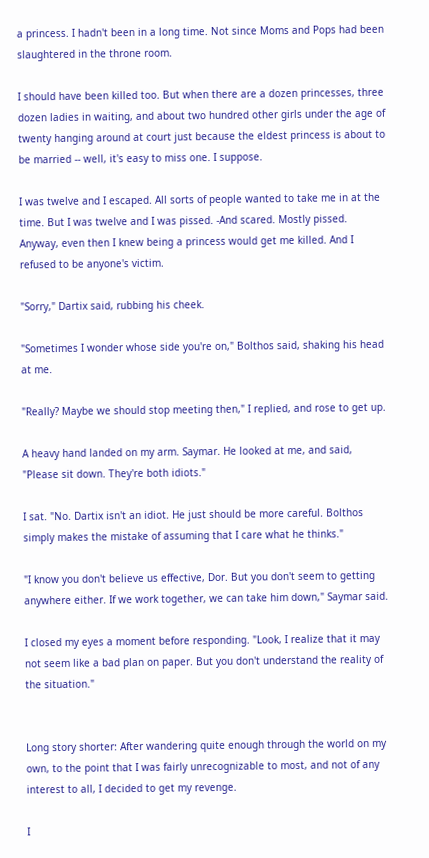a princess. I hadn't been in a long time. Not since Moms and Pops had been slaughtered in the throne room.

I should have been killed too. But when there are a dozen princesses, three dozen ladies in waiting, and about two hundred other girls under the age of twenty hanging around at court just because the eldest princess is about to be married -- well, it's easy to miss one. I suppose.

I was twelve and I escaped. All sorts of people wanted to take me in at the time. But I was twelve and I was pissed. -And scared. Mostly pissed. Anyway, even then I knew being a princess would get me killed. And I refused to be anyone's victim.

"Sorry," Dartix said, rubbing his cheek.

"Sometimes I wonder whose side you're on," Bolthos said, shaking his head at me.

"Really? Maybe we should stop meeting then," I replied, and rose to get up.

A heavy hand landed on my arm. Saymar. He looked at me, and said, "Please sit down. They're both idiots."

I sat. "No. Dartix isn't an idiot. He just should be more careful. Bolthos simply makes the mistake of assuming that I care what he thinks."

"I know you don't believe us effective, Dor. But you don't seem to getting anywhere either. If we work together, we can take him down," Saymar said.

I closed my eyes a moment before responding. "Look, I realize that it may not seem like a bad plan on paper. But you don't understand the reality of the situation."


Long story shorter: After wandering quite enough through the world on my own, to the point that I was fairly unrecognizable to most, and not of any interest to all, I decided to get my revenge.

I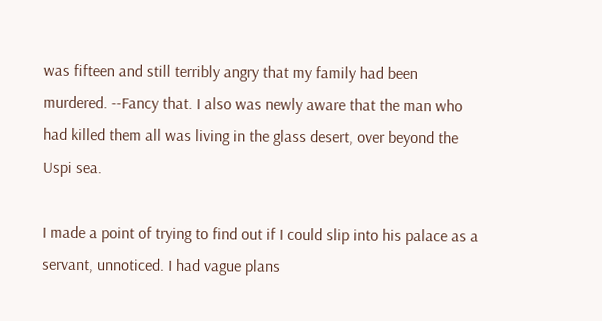was fifteen and still terribly angry that my family had been murdered. --Fancy that. I also was newly aware that the man who had killed them all was living in the glass desert, over beyond the Uspi sea.

I made a point of trying to find out if I could slip into his palace as a servant, unnoticed. I had vague plans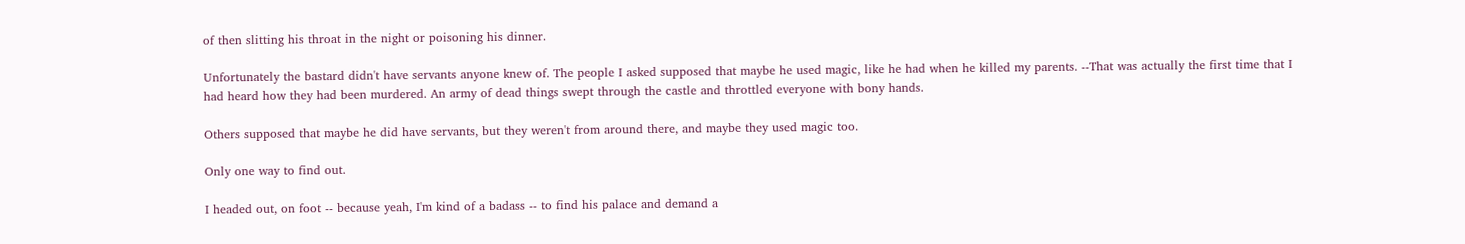of then slitting his throat in the night or poisoning his dinner.

Unfortunately the bastard didn't have servants anyone knew of. The people I asked supposed that maybe he used magic, like he had when he killed my parents. --That was actually the first time that I had heard how they had been murdered. An army of dead things swept through the castle and throttled everyone with bony hands.

Others supposed that maybe he did have servants, but they weren't from around there, and maybe they used magic too.

Only one way to find out.

I headed out, on foot -- because yeah, I'm kind of a badass -- to find his palace and demand a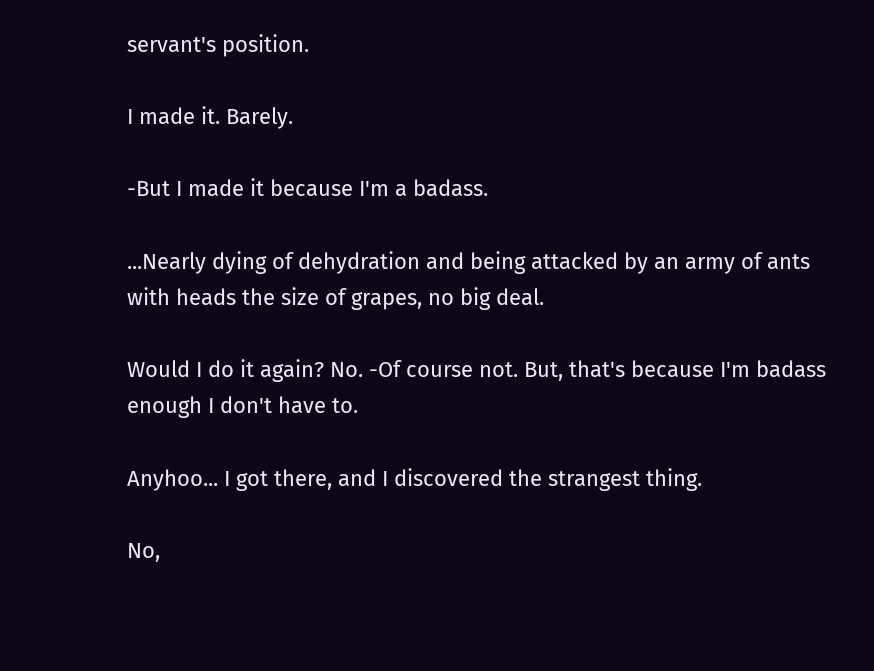servant's position.

I made it. Barely.

-But I made it because I'm a badass.

...Nearly dying of dehydration and being attacked by an army of ants with heads the size of grapes, no big deal.

Would I do it again? No. -Of course not. But, that's because I'm badass enough I don't have to.

Anyhoo... I got there, and I discovered the strangest thing.

No,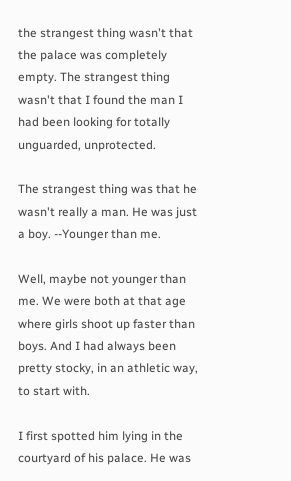the strangest thing wasn't that the palace was completely empty. The strangest thing wasn't that I found the man I had been looking for totally unguarded, unprotected.

The strangest thing was that he wasn't really a man. He was just a boy. --Younger than me.

Well, maybe not younger than me. We were both at that age where girls shoot up faster than boys. And I had always been pretty stocky, in an athletic way, to start with.

I first spotted him lying in the courtyard of his palace. He was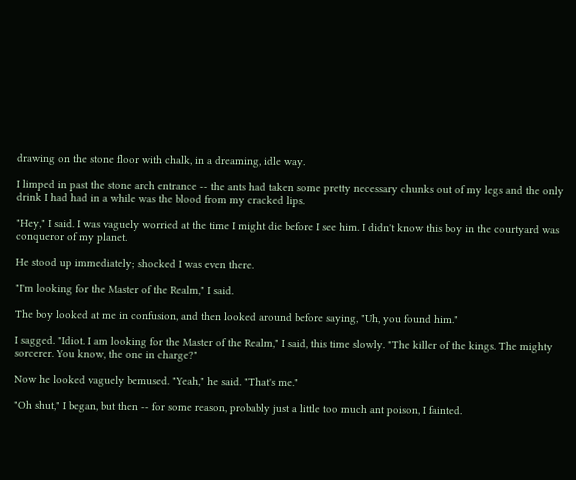drawing on the stone floor with chalk, in a dreaming, idle way.

I limped in past the stone arch entrance -- the ants had taken some pretty necessary chunks out of my legs and the only drink I had had in a while was the blood from my cracked lips.

"Hey," I said. I was vaguely worried at the time I might die before I see him. I didn't know this boy in the courtyard was conqueror of my planet.

He stood up immediately; shocked I was even there.

"I'm looking for the Master of the Realm," I said.

The boy looked at me in confusion, and then looked around before saying, "Uh, you found him."

I sagged. "Idiot. I am looking for the Master of the Realm," I said, this time slowly. "The killer of the kings. The mighty sorcerer. You know, the one in charge?"

Now he looked vaguely bemused. "Yeah," he said. "That's me."

"Oh shut," I began, but then -- for some reason, probably just a little too much ant poison, I fainted.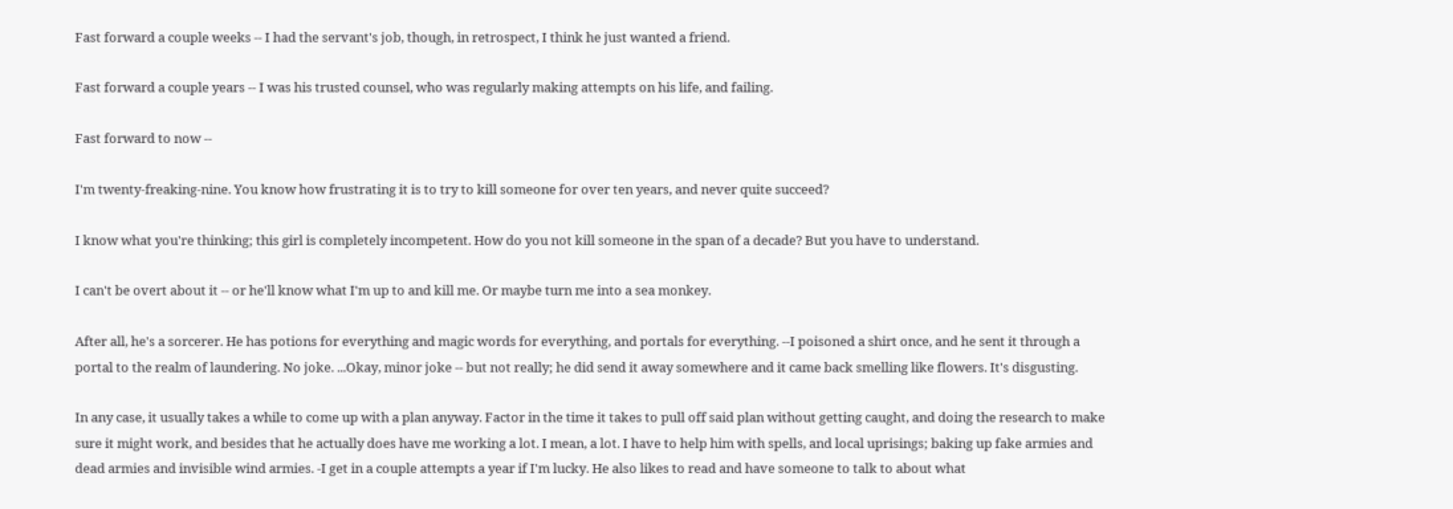Fast forward a couple weeks -- I had the servant's job, though, in retrospect, I think he just wanted a friend.

Fast forward a couple years -- I was his trusted counsel, who was regularly making attempts on his life, and failing.

Fast forward to now --

I'm twenty-freaking-nine. You know how frustrating it is to try to kill someone for over ten years, and never quite succeed?

I know what you're thinking; this girl is completely incompetent. How do you not kill someone in the span of a decade? But you have to understand.

I can't be overt about it -- or he'll know what I'm up to and kill me. Or maybe turn me into a sea monkey.

After all, he's a sorcerer. He has potions for everything and magic words for everything, and portals for everything. --I poisoned a shirt once, and he sent it through a portal to the realm of laundering. No joke. ...Okay, minor joke -- but not really; he did send it away somewhere and it came back smelling like flowers. It's disgusting.

In any case, it usually takes a while to come up with a plan anyway. Factor in the time it takes to pull off said plan without getting caught, and doing the research to make sure it might work, and besides that he actually does have me working a lot. I mean, a lot. I have to help him with spells, and local uprisings; baking up fake armies and dead armies and invisible wind armies. -I get in a couple attempts a year if I'm lucky. He also likes to read and have someone to talk to about what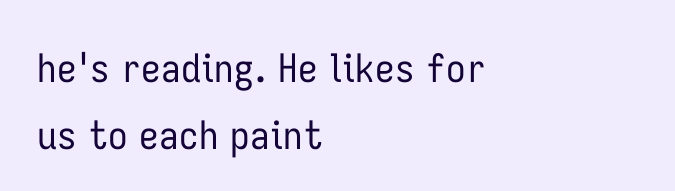he's reading. He likes for us to each paint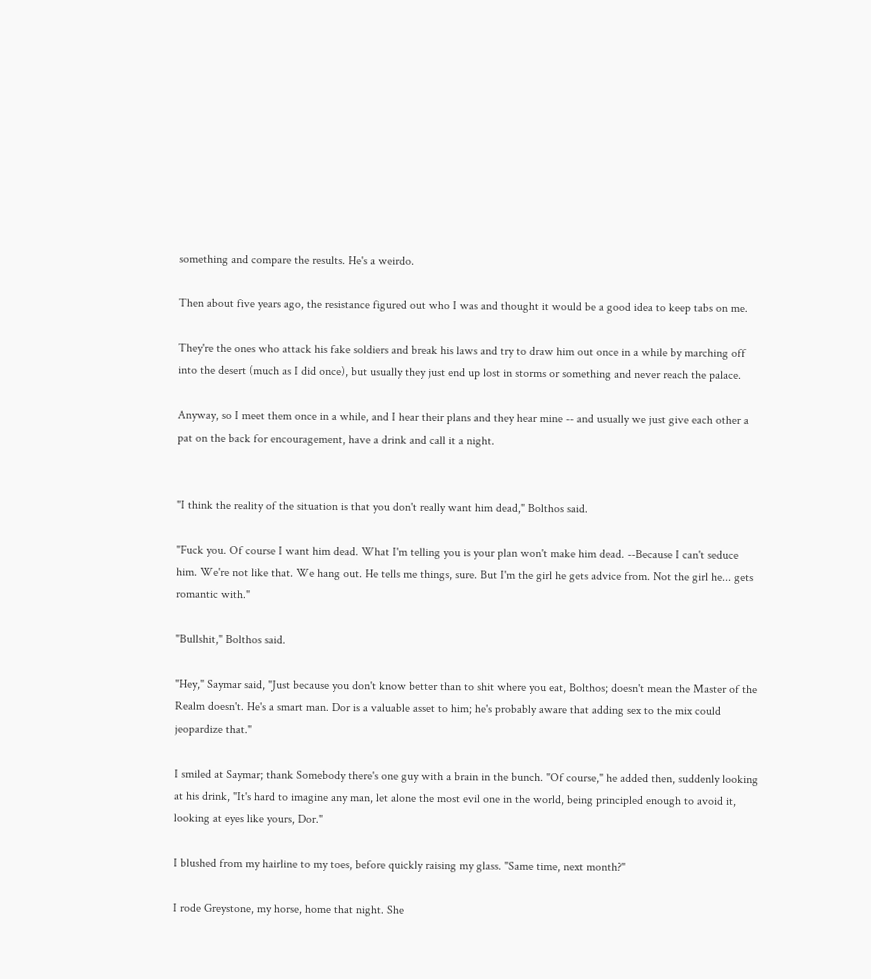something and compare the results. He's a weirdo.

Then about five years ago, the resistance figured out who I was and thought it would be a good idea to keep tabs on me.

They're the ones who attack his fake soldiers and break his laws and try to draw him out once in a while by marching off into the desert (much as I did once), but usually they just end up lost in storms or something and never reach the palace.

Anyway, so I meet them once in a while, and I hear their plans and they hear mine -- and usually we just give each other a pat on the back for encouragement, have a drink and call it a night.


"I think the reality of the situation is that you don't really want him dead," Bolthos said.

"Fuck you. Of course I want him dead. What I'm telling you is your plan won't make him dead. --Because I can't seduce him. We're not like that. We hang out. He tells me things, sure. But I'm the girl he gets advice from. Not the girl he... gets romantic with."

"Bullshit," Bolthos said.

"Hey," Saymar said, "Just because you don't know better than to shit where you eat, Bolthos; doesn't mean the Master of the Realm doesn't. He's a smart man. Dor is a valuable asset to him; he's probably aware that adding sex to the mix could jeopardize that."

I smiled at Saymar; thank Somebody there's one guy with a brain in the bunch. "Of course," he added then, suddenly looking at his drink, "It's hard to imagine any man, let alone the most evil one in the world, being principled enough to avoid it, looking at eyes like yours, Dor."

I blushed from my hairline to my toes, before quickly raising my glass. "Same time, next month?"

I rode Greystone, my horse, home that night. She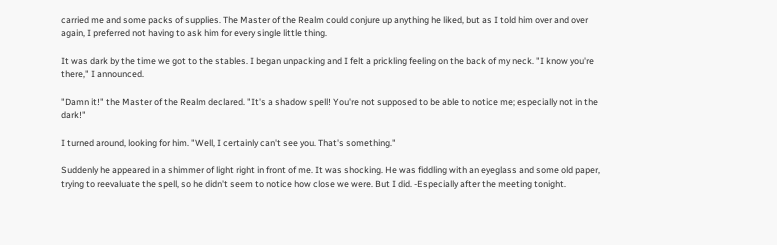carried me and some packs of supplies. The Master of the Realm could conjure up anything he liked, but as I told him over and over again, I preferred not having to ask him for every single little thing.

It was dark by the time we got to the stables. I began unpacking and I felt a prickling feeling on the back of my neck. "I know you're there," I announced.

"Damn it!" the Master of the Realm declared. "It's a shadow spell! You're not supposed to be able to notice me; especially not in the dark!"

I turned around, looking for him. "Well, I certainly can't see you. That's something."

Suddenly he appeared in a shimmer of light right in front of me. It was shocking. He was fiddling with an eyeglass and some old paper, trying to reevaluate the spell, so he didn't seem to notice how close we were. But I did. -Especially after the meeting tonight.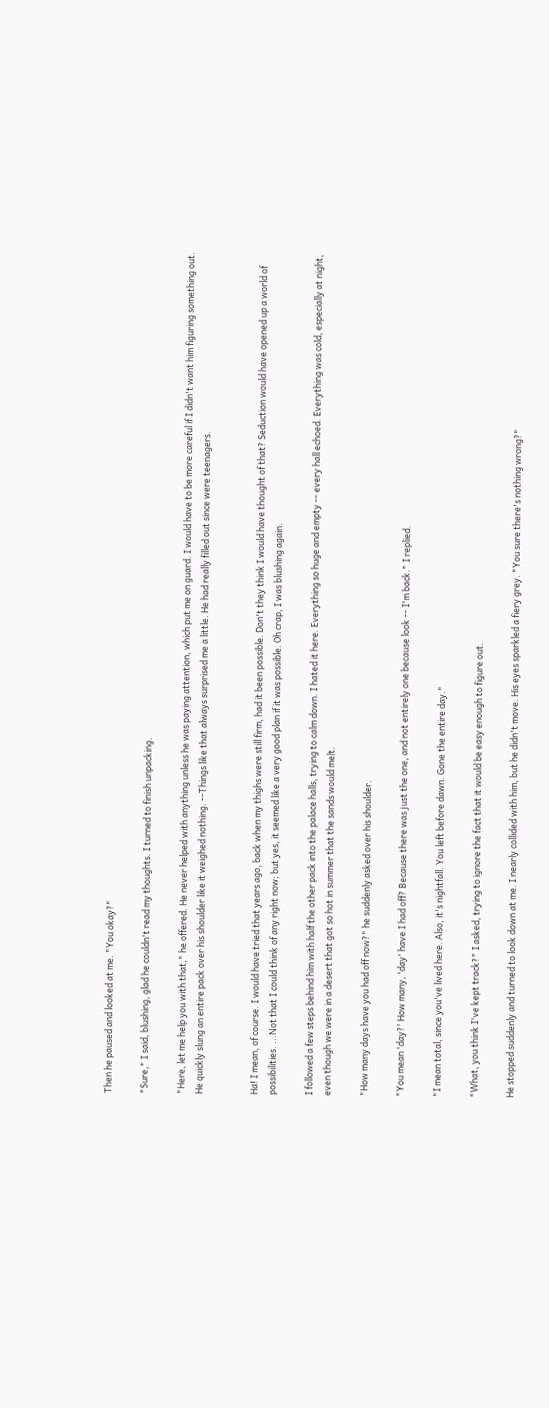Then he paused and looked at me. "You okay?"

"Sure," I said, blushing, glad he couldn't read my thoughts. I turned to finish unpacking.

"Here, let me help you with that," he offered. He never helped with anything unless he was paying attention, which put me on guard. I would have to be more careful if I didn't want him figuring something out. He quickly slung an entire pack over his shoulder like it weighed nothing. --Things like that always surprised me a little. He had really filled out since were teenagers.


Ha! I mean, of course. I would have tried that years ago, back when my thighs were still firm, had it been possible. Don't they think I would have thought of that? Seduction would have opened up a world of possibilities. ...Not that I could think of any right now; but yes, it seemed like a very good plan if it was possible. Oh crap, I was blushing again.

I followed a few steps behind him with half the other pack into the palace halls, trying to calm down. I hated it here. Everything so huge and empty -- every hall echoed. Everything was cold, especially at night, even though we were in a desert that got so hot in summer that the sands would melt.

"How many days have you had off now?" he suddenly asked over his shoulder.

"You mean 'day?' How many, 'day' have I had off? Because there was just the one, and not entirely one because look -- I'm back." I replied.

"I mean total, since you've lived here. Also, it's nightfall. You left before dawn. Gone the entire day."

"What, you think I've kept track?" I asked, trying to ignore the fact that it would be easy enough to figure out.

He stopped suddenly and turned to look down at me. I nearly collided with him, but he didn't move. His eyes sparkled a fiery grey. "You sure there's nothing wrong?"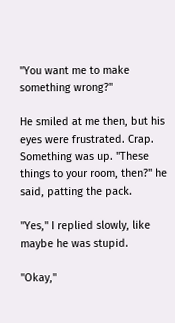"You want me to make something wrong?"

He smiled at me then, but his eyes were frustrated. Crap. Something was up. "These things to your room, then?" he said, patting the pack.

"Yes," I replied slowly, like maybe he was stupid.

"Okay,"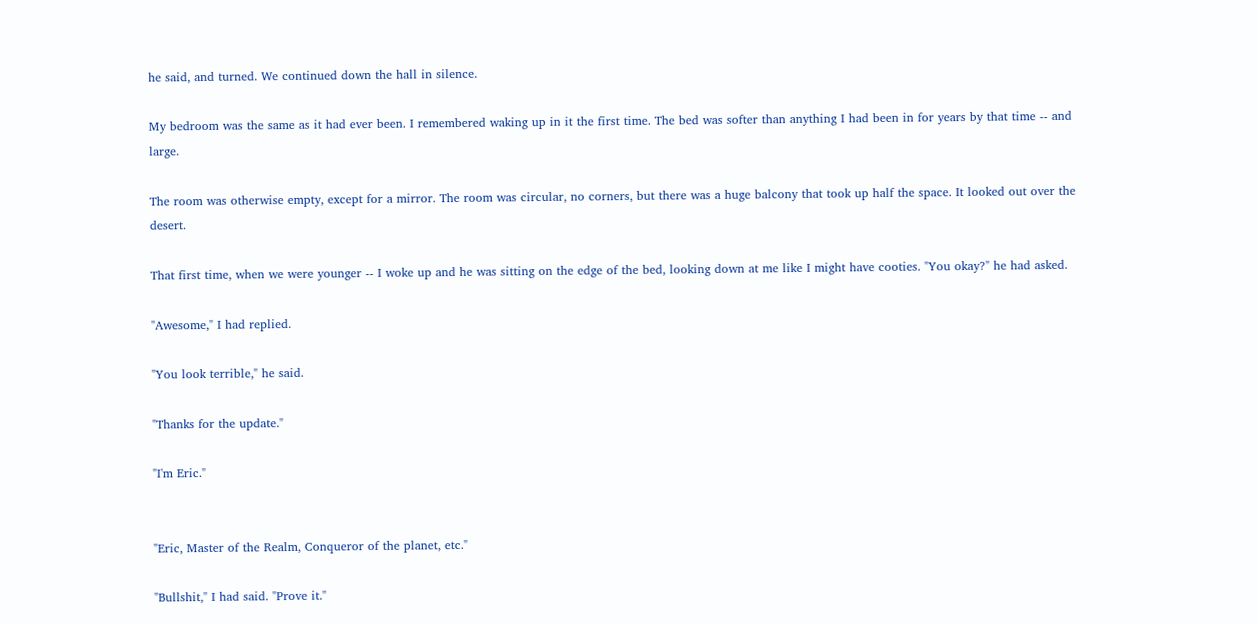he said, and turned. We continued down the hall in silence.

My bedroom was the same as it had ever been. I remembered waking up in it the first time. The bed was softer than anything I had been in for years by that time -- and large.

The room was otherwise empty, except for a mirror. The room was circular, no corners, but there was a huge balcony that took up half the space. It looked out over the desert.

That first time, when we were younger -- I woke up and he was sitting on the edge of the bed, looking down at me like I might have cooties. "You okay?" he had asked.

"Awesome," I had replied.

"You look terrible," he said.

"Thanks for the update."

"I'm Eric."


"Eric, Master of the Realm, Conqueror of the planet, etc."

"Bullshit," I had said. "Prove it."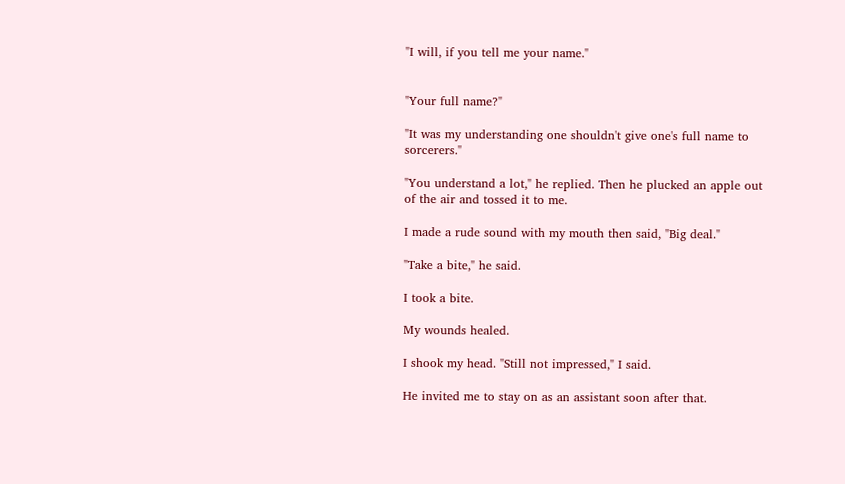"I will, if you tell me your name."


"Your full name?"

"It was my understanding one shouldn't give one's full name to sorcerers."

"You understand a lot," he replied. Then he plucked an apple out of the air and tossed it to me.

I made a rude sound with my mouth then said, "Big deal."

"Take a bite," he said.

I took a bite.

My wounds healed.

I shook my head. "Still not impressed," I said.

He invited me to stay on as an assistant soon after that.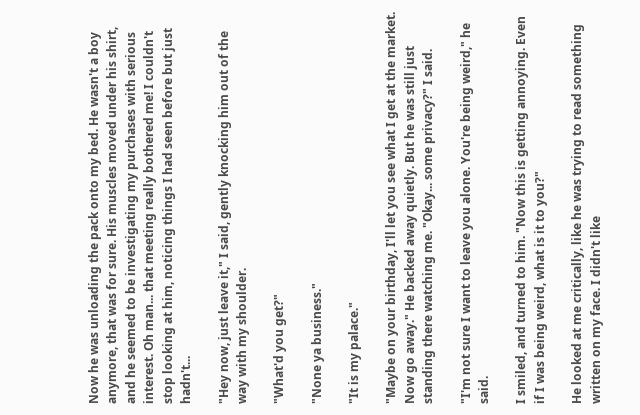Now he was unloading the pack onto my bed. He wasn't a boy anymore, that was for sure. His muscles moved under his shirt, and he seemed to be investigating my purchases with serious interest. Oh man... that meeting really bothered me! I couldn't stop looking at him, noticing things I had seen before but just hadn't...

"Hey now, just leave it," I said, gently knocking him out of the way with my shoulder.

"What'd you get?"

"None ya business."

"It is my palace."

"Maybe on your birthday, I'll let you see what I get at the market. Now go away." He backed away quietly. But he was still just standing there watching me. "Okay... some privacy?" I said.

"I'm not sure I want to leave you alone. You're being weird," he said.

I smiled, and turned to him. "Now this is getting annoying. Even if I was being weird, what is it to you?"

He looked at me critically, like he was trying to read something written on my face. I didn't like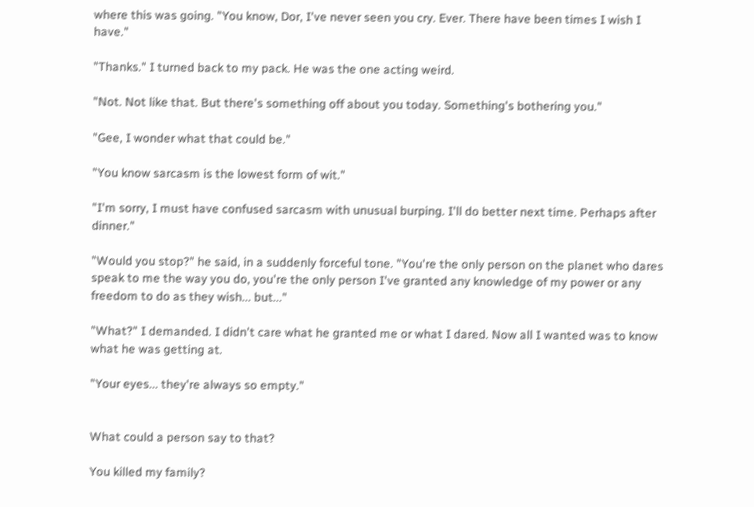where this was going. "You know, Dor, I've never seen you cry. Ever. There have been times I wish I have."

"Thanks." I turned back to my pack. He was the one acting weird.

"Not. Not like that. But there's something off about you today. Something's bothering you."

"Gee, I wonder what that could be."

"You know sarcasm is the lowest form of wit."

"I'm sorry, I must have confused sarcasm with unusual burping. I'll do better next time. Perhaps after dinner."

"Would you stop?" he said, in a suddenly forceful tone. "You're the only person on the planet who dares speak to me the way you do, you're the only person I've granted any knowledge of my power or any freedom to do as they wish... but..."

"What?" I demanded. I didn't care what he granted me or what I dared. Now all I wanted was to know what he was getting at.

"Your eyes... they're always so empty."


What could a person say to that?

You killed my family?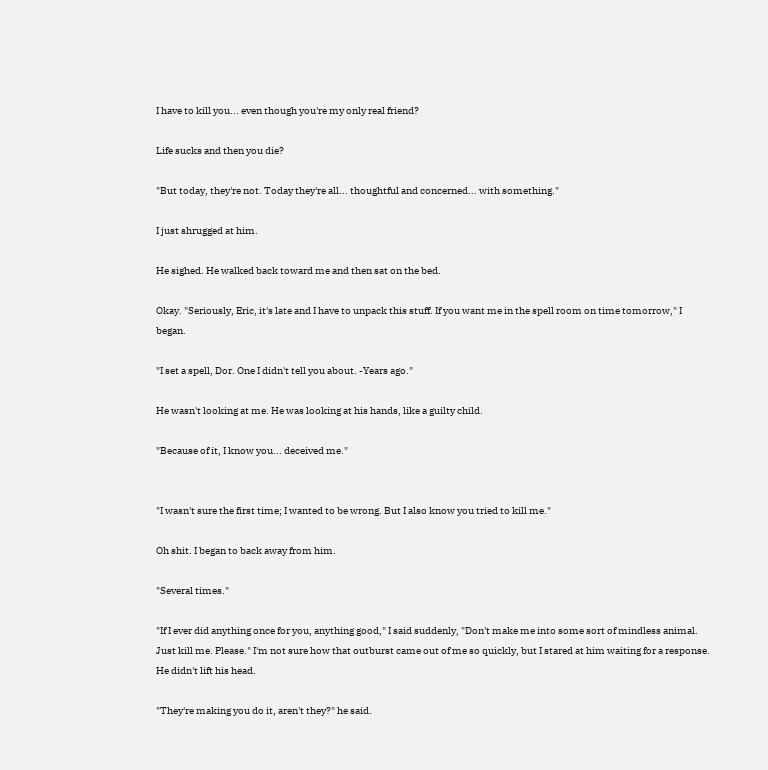I have to kill you... even though you're my only real friend?

Life sucks and then you die?

"But today, they're not. Today they're all... thoughtful and concerned... with something."

I just shrugged at him.

He sighed. He walked back toward me and then sat on the bed.

Okay. "Seriously, Eric, it's late and I have to unpack this stuff. If you want me in the spell room on time tomorrow," I began.

"I set a spell, Dor. One I didn't tell you about. -Years ago."

He wasn't looking at me. He was looking at his hands, like a guilty child.

"Because of it, I know you... deceived me."


"I wasn't sure the first time; I wanted to be wrong. But I also know you tried to kill me."

Oh shit. I began to back away from him.

"Several times."

"If I ever did anything once for you, anything good," I said suddenly, "Don't make me into some sort of mindless animal. Just kill me. Please." I'm not sure how that outburst came out of me so quickly, but I stared at him waiting for a response. He didn't lift his head.

"They're making you do it, aren't they?" he said.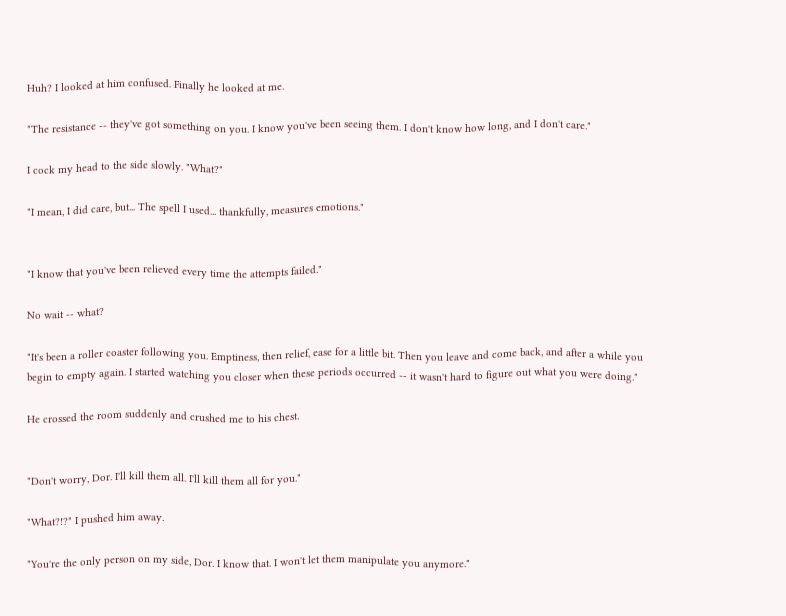Huh? I looked at him confused. Finally he looked at me.

"The resistance -- they've got something on you. I know you've been seeing them. I don't know how long, and I don't care."

I cock my head to the side slowly. "What?"

"I mean, I did care, but... The spell I used... thankfully, measures emotions."


"I know that you've been relieved every time the attempts failed."

No wait -- what?

"It's been a roller coaster following you. Emptiness, then relief, ease for a little bit. Then you leave and come back, and after a while you begin to empty again. I started watching you closer when these periods occurred -- it wasn't hard to figure out what you were doing."

He crossed the room suddenly and crushed me to his chest.


"Don't worry, Dor. I'll kill them all. I'll kill them all for you."

"What?!?" I pushed him away.

"You're the only person on my side, Dor. I know that. I won't let them manipulate you anymore."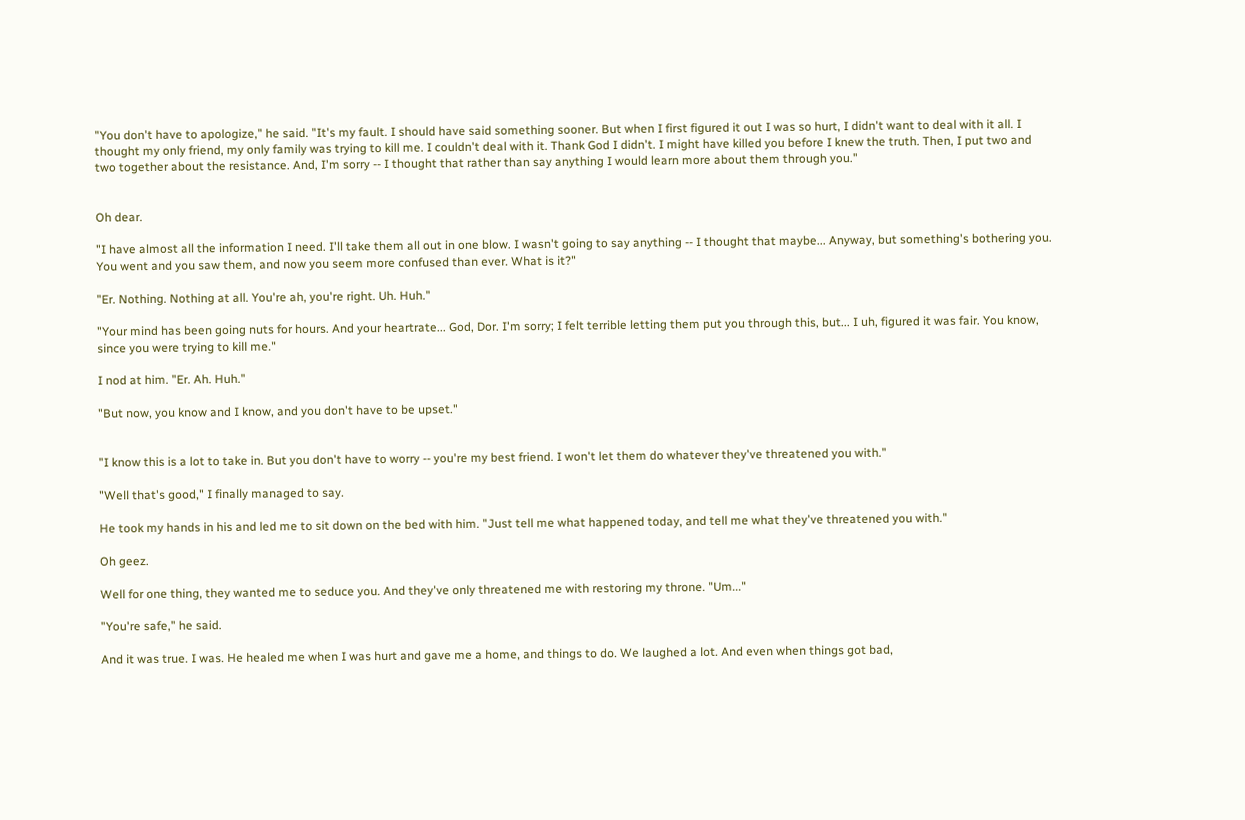"You don't have to apologize," he said. "It's my fault. I should have said something sooner. But when I first figured it out I was so hurt, I didn't want to deal with it all. I thought my only friend, my only family was trying to kill me. I couldn't deal with it. Thank God I didn't. I might have killed you before I knew the truth. Then, I put two and two together about the resistance. And, I'm sorry -- I thought that rather than say anything I would learn more about them through you."


Oh dear.

"I have almost all the information I need. I'll take them all out in one blow. I wasn't going to say anything -- I thought that maybe... Anyway, but something's bothering you. You went and you saw them, and now you seem more confused than ever. What is it?"

"Er. Nothing. Nothing at all. You're ah, you're right. Uh. Huh."

"Your mind has been going nuts for hours. And your heartrate... God, Dor. I'm sorry; I felt terrible letting them put you through this, but... I uh, figured it was fair. You know, since you were trying to kill me."

I nod at him. "Er. Ah. Huh."

"But now, you know and I know, and you don't have to be upset."


"I know this is a lot to take in. But you don't have to worry -- you're my best friend. I won't let them do whatever they've threatened you with."

"Well that's good," I finally managed to say.

He took my hands in his and led me to sit down on the bed with him. "Just tell me what happened today, and tell me what they've threatened you with."

Oh geez.

Well for one thing, they wanted me to seduce you. And they've only threatened me with restoring my throne. "Um..."

"You're safe," he said.

And it was true. I was. He healed me when I was hurt and gave me a home, and things to do. We laughed a lot. And even when things got bad,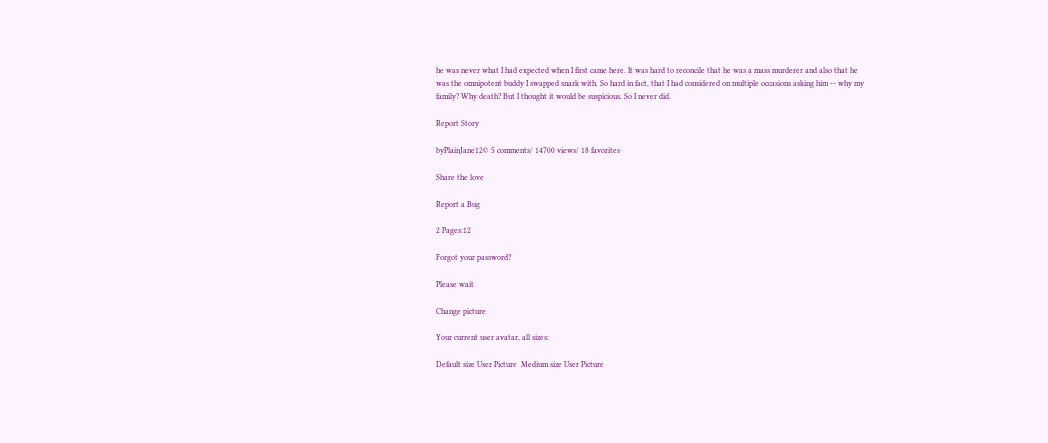he was never what I had expected when I first came here. It was hard to reconcile that he was a mass murderer and also that he was the omnipotent buddy I swapped snark with. So hard in fact, that I had considered on multiple occasions asking him -- why my family? Why death? But I thought it would be suspicious. So I never did.

Report Story

byPlainJane12© 5 comments/ 14700 views/ 18 favorites

Share the love

Report a Bug

2 Pages:12

Forgot your password?

Please wait

Change picture

Your current user avatar, all sizes:

Default size User Picture  Medium size User Picture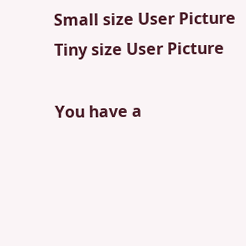Small size User Picture  Tiny size User Picture

You have a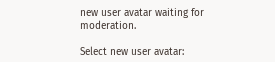new user avatar waiting for moderation.

Select new user avatar: